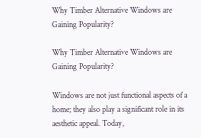Why Timber Alternative Windows are Gaining Popularity?

Why Timber Alternative Windows are Gaining Popularity?

Windows are not just functional aspects of a home; they also play a significant role in its aesthetic appeal. Today,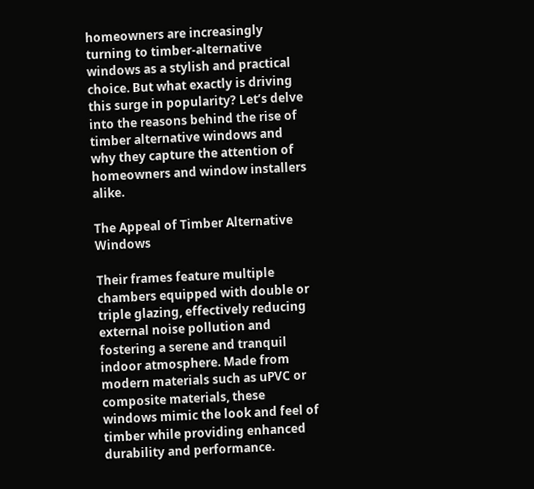homeowners are increasingly turning to timber-alternative windows as a stylish and practical choice. But what exactly is driving this surge in popularity? Let’s delve into the reasons behind the rise of timber alternative windows and why they capture the attention of homeowners and window installers alike.

The Appeal of Timber Alternative Windows

Their frames feature multiple chambers equipped with double or triple glazing, effectively reducing external noise pollution and fostering a serene and tranquil indoor atmosphere. Made from modern materials such as uPVC or composite materials, these windows mimic the look and feel of timber while providing enhanced durability and performance.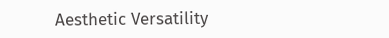Aesthetic Versatility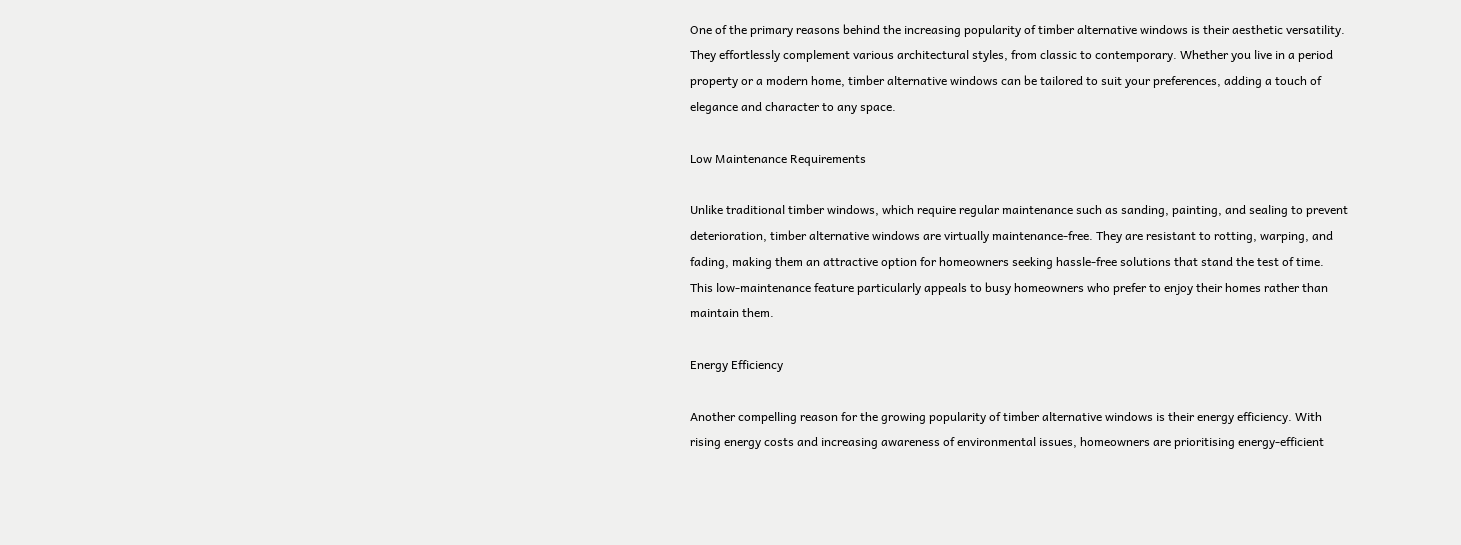One of the primary reasons behind the increasing popularity of timber alternative windows is their aesthetic versatility. They effortlessly complement various architectural styles, from classic to contemporary. Whether you live in a period property or a modern home, timber alternative windows can be tailored to suit your preferences, adding a touch of elegance and character to any space.

Low Maintenance Requirements

Unlike traditional timber windows, which require regular maintenance such as sanding, painting, and sealing to prevent deterioration, timber alternative windows are virtually maintenance-free. They are resistant to rotting, warping, and fading, making them an attractive option for homeowners seeking hassle-free solutions that stand the test of time. This low-maintenance feature particularly appeals to busy homeowners who prefer to enjoy their homes rather than maintain them.

Energy Efficiency

Another compelling reason for the growing popularity of timber alternative windows is their energy efficiency. With rising energy costs and increasing awareness of environmental issues, homeowners are prioritising energy-efficient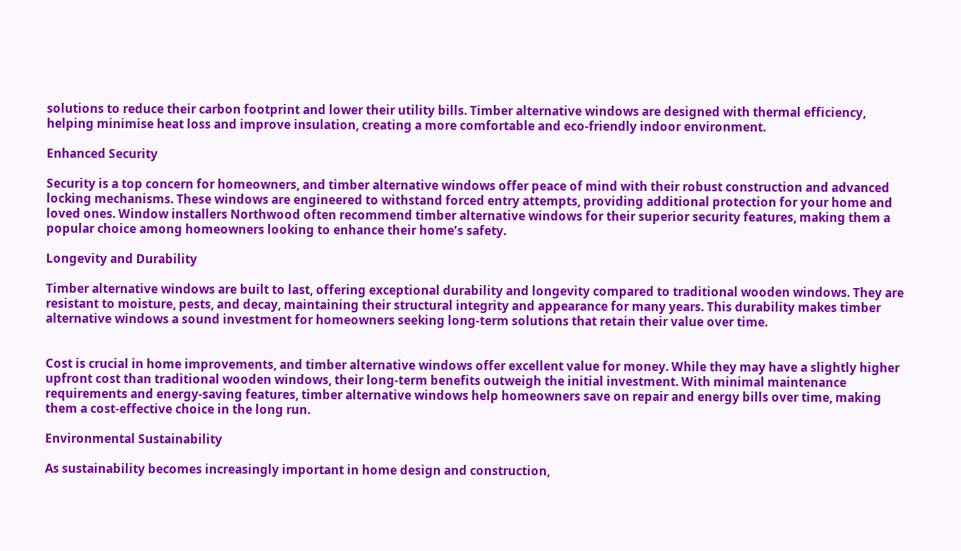solutions to reduce their carbon footprint and lower their utility bills. Timber alternative windows are designed with thermal efficiency, helping minimise heat loss and improve insulation, creating a more comfortable and eco-friendly indoor environment.

Enhanced Security

Security is a top concern for homeowners, and timber alternative windows offer peace of mind with their robust construction and advanced locking mechanisms. These windows are engineered to withstand forced entry attempts, providing additional protection for your home and loved ones. Window installers Northwood often recommend timber alternative windows for their superior security features, making them a popular choice among homeowners looking to enhance their home’s safety.

Longevity and Durability

Timber alternative windows are built to last, offering exceptional durability and longevity compared to traditional wooden windows. They are resistant to moisture, pests, and decay, maintaining their structural integrity and appearance for many years. This durability makes timber alternative windows a sound investment for homeowners seeking long-term solutions that retain their value over time.


Cost is crucial in home improvements, and timber alternative windows offer excellent value for money. While they may have a slightly higher upfront cost than traditional wooden windows, their long-term benefits outweigh the initial investment. With minimal maintenance requirements and energy-saving features, timber alternative windows help homeowners save on repair and energy bills over time, making them a cost-effective choice in the long run.

Environmental Sustainability

As sustainability becomes increasingly important in home design and construction,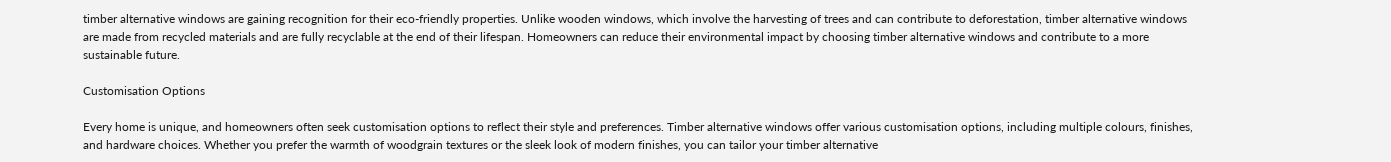timber alternative windows are gaining recognition for their eco-friendly properties. Unlike wooden windows, which involve the harvesting of trees and can contribute to deforestation, timber alternative windows are made from recycled materials and are fully recyclable at the end of their lifespan. Homeowners can reduce their environmental impact by choosing timber alternative windows and contribute to a more sustainable future.

Customisation Options

Every home is unique, and homeowners often seek customisation options to reflect their style and preferences. Timber alternative windows offer various customisation options, including multiple colours, finishes, and hardware choices. Whether you prefer the warmth of woodgrain textures or the sleek look of modern finishes, you can tailor your timber alternative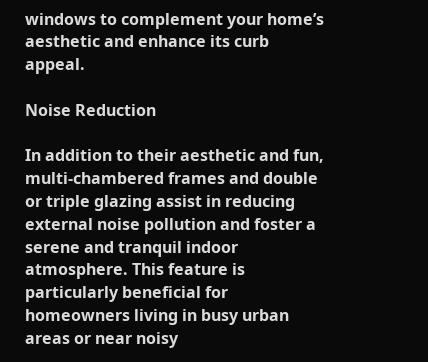windows to complement your home’s aesthetic and enhance its curb appeal.

Noise Reduction

In addition to their aesthetic and fun, multi-chambered frames and double or triple glazing assist in reducing external noise pollution and foster a serene and tranquil indoor atmosphere. This feature is particularly beneficial for homeowners living in busy urban areas or near noisy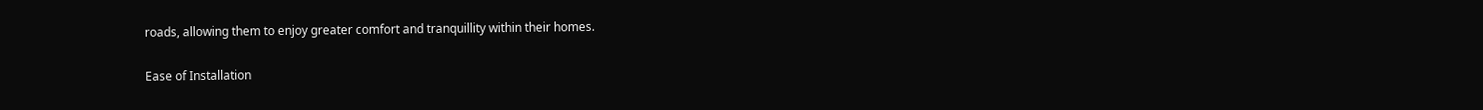roads, allowing them to enjoy greater comfort and tranquillity within their homes.

Ease of Installation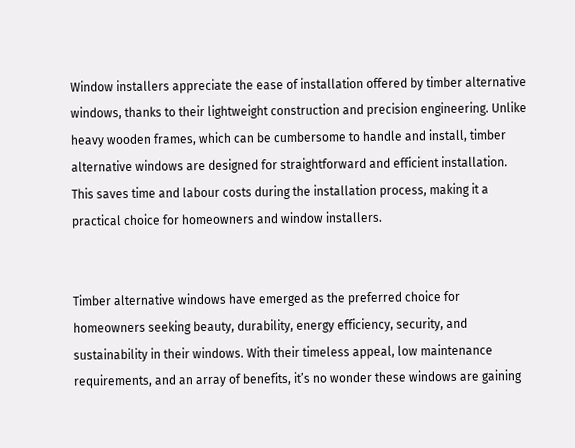Window installers appreciate the ease of installation offered by timber alternative windows, thanks to their lightweight construction and precision engineering. Unlike heavy wooden frames, which can be cumbersome to handle and install, timber alternative windows are designed for straightforward and efficient installation. This saves time and labour costs during the installation process, making it a practical choice for homeowners and window installers.


Timber alternative windows have emerged as the preferred choice for homeowners seeking beauty, durability, energy efficiency, security, and sustainability in their windows. With their timeless appeal, low maintenance requirements, and an array of benefits, it’s no wonder these windows are gaining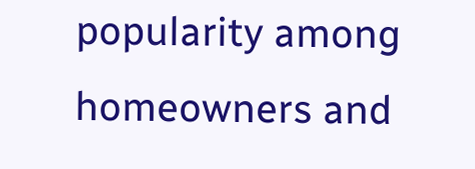popularity among homeowners and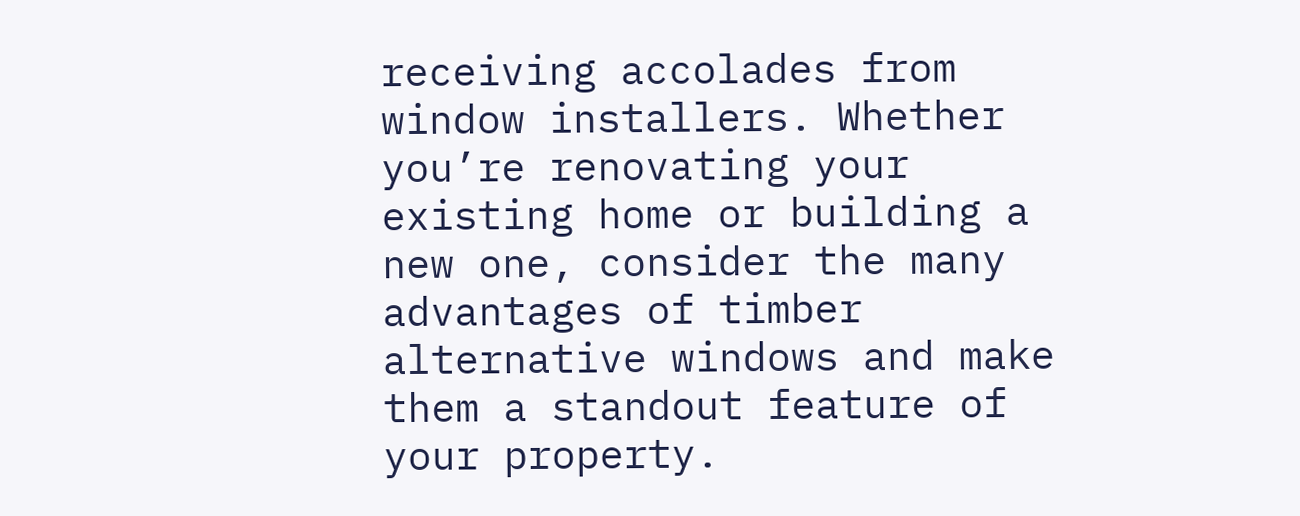receiving accolades from window installers. Whether you’re renovating your existing home or building a new one, consider the many advantages of timber alternative windows and make them a standout feature of your property.